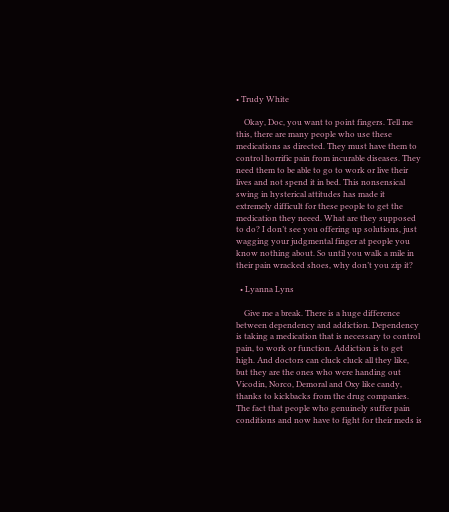• Trudy White

    Okay, Doc, you want to point fingers. Tell me this, there are many people who use these medications as directed. They must have them to control horrific pain from incurable diseases. They need them to be able to go to work or live their lives and not spend it in bed. This nonsensical swing in hysterical attitudes has made it extremely difficult for these people to get the medication they neeed. What are they supposed to do? I don’t see you offering up solutions, just wagging your judgmental finger at people you know nothing about. So until you walk a mile in their pain wracked shoes, why don’t you zip it?

  • Lyanna Lyns

    Give me a break. There is a huge difference between dependency and addiction. Dependency is taking a medication that is necessary to control pain, to work or function. Addiction is to get high. And doctors can cluck cluck all they like, but they are the ones who were handing out Vicodin, Norco, Demoral and Oxy like candy, thanks to kickbacks from the drug companies. The fact that people who genuinely suffer pain conditions and now have to fight for their meds is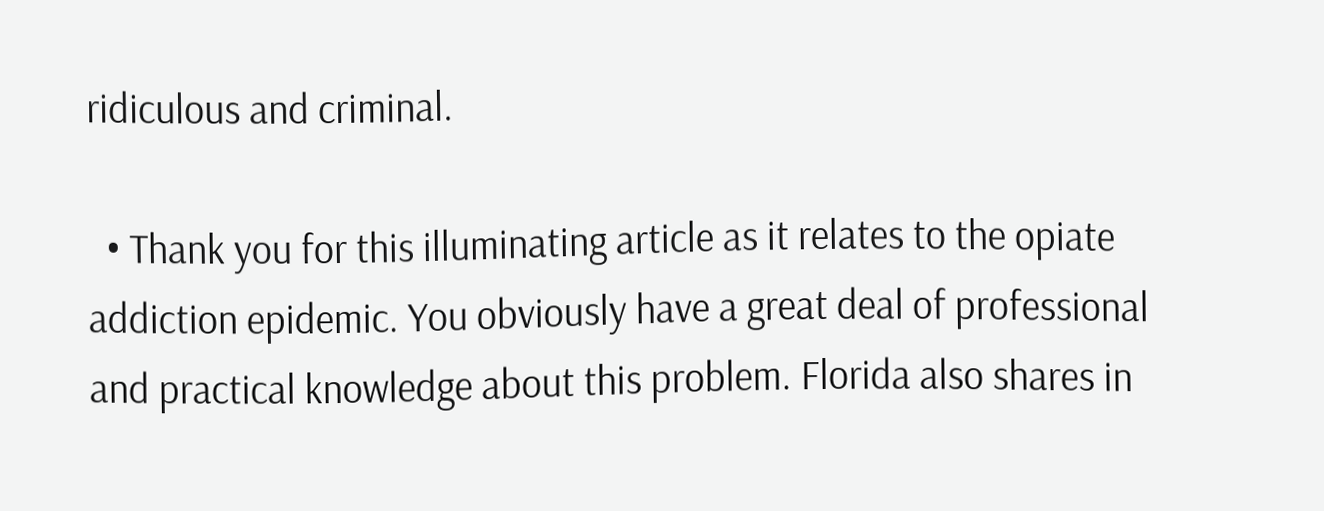ridiculous and criminal.

  • Thank you for this illuminating article as it relates to the opiate addiction epidemic. You obviously have a great deal of professional and practical knowledge about this problem. Florida also shares in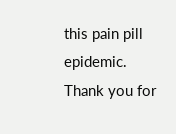this pain pill epidemic. Thank you for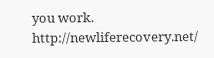you work. http://newliferecovery.net/